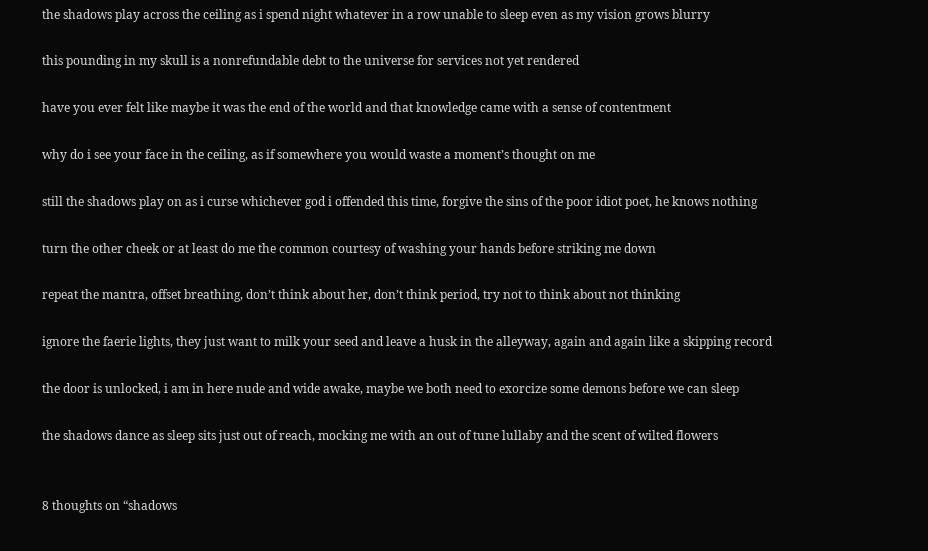the shadows play across the ceiling as i spend night whatever in a row unable to sleep even as my vision grows blurry

this pounding in my skull is a nonrefundable debt to the universe for services not yet rendered

have you ever felt like maybe it was the end of the world and that knowledge came with a sense of contentment

why do i see your face in the ceiling, as if somewhere you would waste a moment’s thought on me

still the shadows play on as i curse whichever god i offended this time, forgive the sins of the poor idiot poet, he knows nothing

turn the other cheek or at least do me the common courtesy of washing your hands before striking me down

repeat the mantra, offset breathing, don’t think about her, don’t think period, try not to think about not thinking

ignore the faerie lights, they just want to milk your seed and leave a husk in the alleyway, again and again like a skipping record

the door is unlocked, i am in here nude and wide awake, maybe we both need to exorcize some demons before we can sleep

the shadows dance as sleep sits just out of reach, mocking me with an out of tune lullaby and the scent of wilted flowers


8 thoughts on “shadows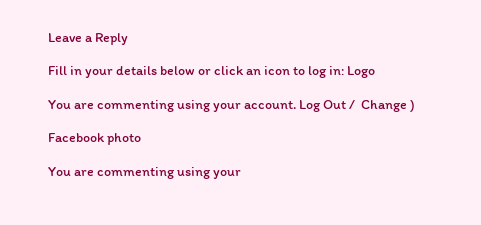Leave a Reply

Fill in your details below or click an icon to log in: Logo

You are commenting using your account. Log Out /  Change )

Facebook photo

You are commenting using your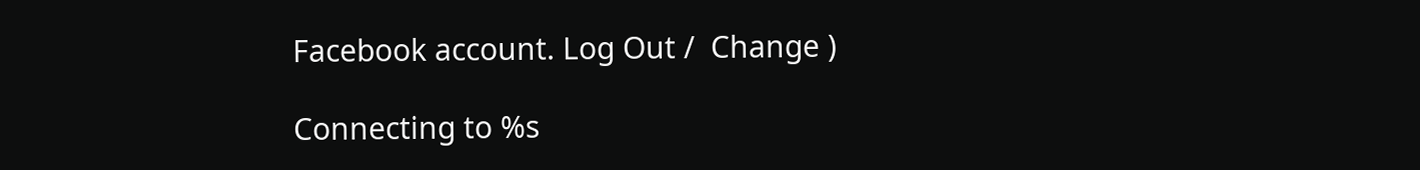Facebook account. Log Out /  Change )

Connecting to %s